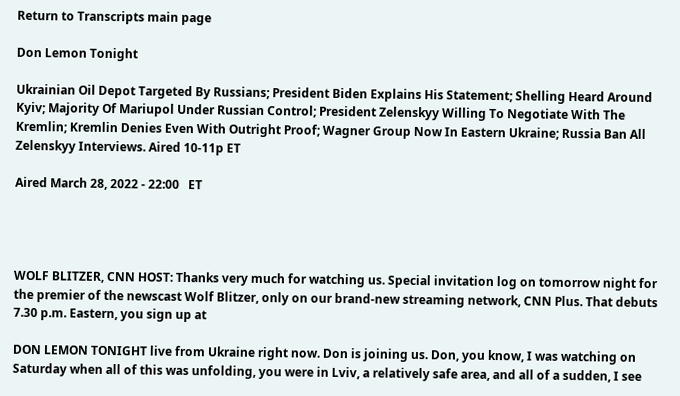Return to Transcripts main page

Don Lemon Tonight

Ukrainian Oil Depot Targeted By Russians; President Biden Explains His Statement; Shelling Heard Around Kyiv; Majority Of Mariupol Under Russian Control; President Zelenskyy Willing To Negotiate With The Kremlin; Kremlin Denies Even With Outright Proof; Wagner Group Now In Eastern Ukraine; Russia Ban All Zelenskyy Interviews. Aired 10-11p ET

Aired March 28, 2022 - 22:00   ET




WOLF BLITZER, CNN HOST: Thanks very much for watching us. Special invitation log on tomorrow night for the premier of the newscast Wolf Blitzer, only on our brand-new streaming network, CNN Plus. That debuts 7.30 p.m. Eastern, you sign up at

DON LEMON TONIGHT live from Ukraine right now. Don is joining us. Don, you know, I was watching on Saturday when all of this was unfolding, you were in Lviv, a relatively safe area, and all of a sudden, I see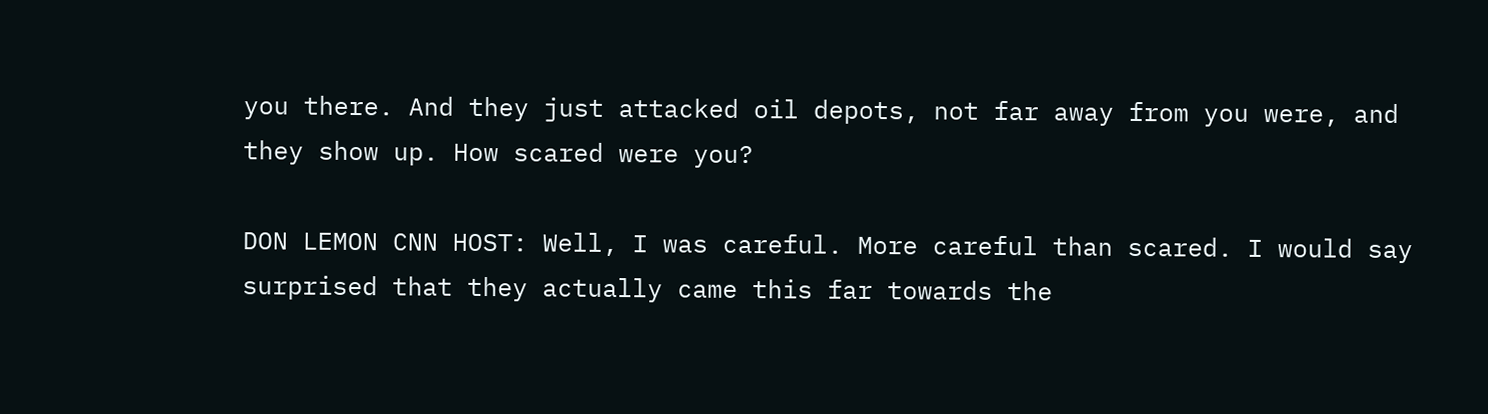you there. And they just attacked oil depots, not far away from you were, and they show up. How scared were you?

DON LEMON CNN HOST: Well, I was careful. More careful than scared. I would say surprised that they actually came this far towards the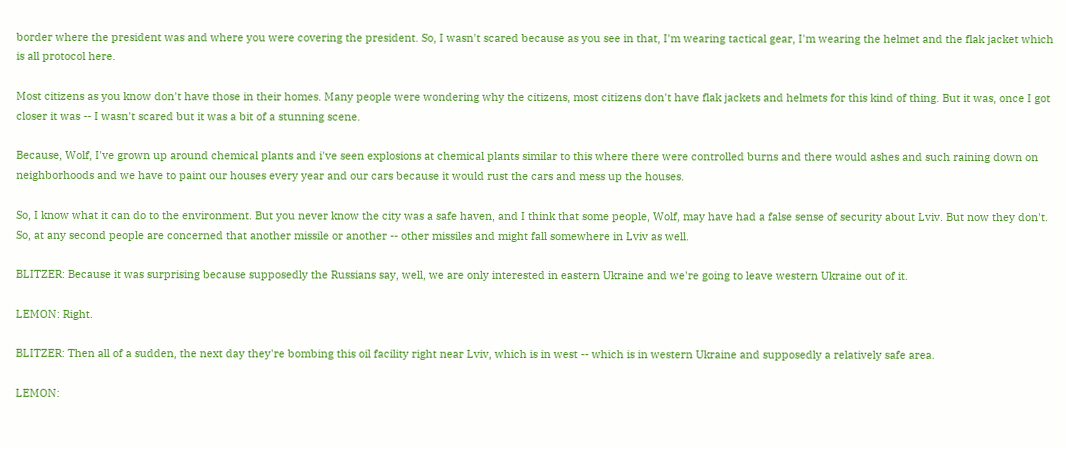border where the president was and where you were covering the president. So, I wasn't scared because as you see in that, I'm wearing tactical gear, I'm wearing the helmet and the flak jacket which is all protocol here.

Most citizens as you know don't have those in their homes. Many people were wondering why the citizens, most citizens don't have flak jackets and helmets for this kind of thing. But it was, once I got closer it was -- I wasn't scared but it was a bit of a stunning scene.

Because, Wolf, I've grown up around chemical plants and i've seen explosions at chemical plants similar to this where there were controlled burns and there would ashes and such raining down on neighborhoods and we have to paint our houses every year and our cars because it would rust the cars and mess up the houses.

So, I know what it can do to the environment. But you never know the city was a safe haven, and I think that some people, Wolf, may have had a false sense of security about Lviv. But now they don't. So, at any second people are concerned that another missile or another -- other missiles and might fall somewhere in Lviv as well.

BLITZER: Because it was surprising because supposedly the Russians say, well, we are only interested in eastern Ukraine and we're going to leave western Ukraine out of it.

LEMON: Right.

BLITZER: Then all of a sudden, the next day they're bombing this oil facility right near Lviv, which is in west -- which is in western Ukraine and supposedly a relatively safe area.

LEMON: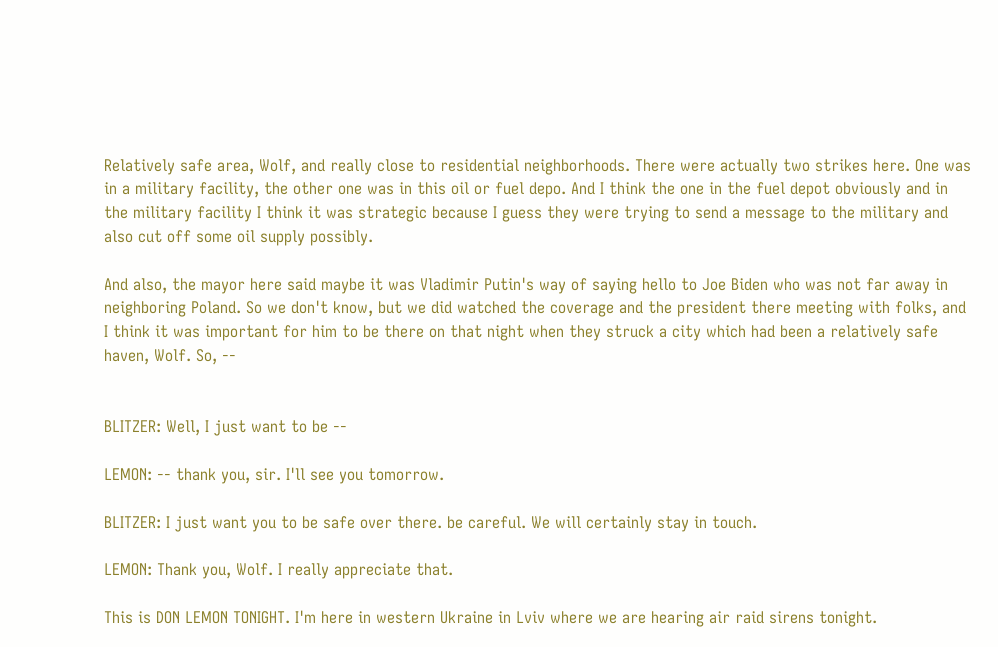Relatively safe area, Wolf, and really close to residential neighborhoods. There were actually two strikes here. One was in a military facility, the other one was in this oil or fuel depo. And I think the one in the fuel depot obviously and in the military facility I think it was strategic because I guess they were trying to send a message to the military and also cut off some oil supply possibly.

And also, the mayor here said maybe it was Vladimir Putin's way of saying hello to Joe Biden who was not far away in neighboring Poland. So we don't know, but we did watched the coverage and the president there meeting with folks, and I think it was important for him to be there on that night when they struck a city which had been a relatively safe haven, Wolf. So, --


BLITZER: Well, I just want to be --

LEMON: -- thank you, sir. I'll see you tomorrow.

BLITZER: I just want you to be safe over there. be careful. We will certainly stay in touch.

LEMON: Thank you, Wolf. I really appreciate that.

This is DON LEMON TONIGHT. I'm here in western Ukraine in Lviv where we are hearing air raid sirens tonight.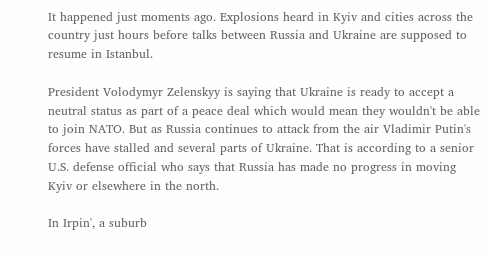It happened just moments ago. Explosions heard in Kyiv and cities across the country just hours before talks between Russia and Ukraine are supposed to resume in Istanbul.

President Volodymyr Zelenskyy is saying that Ukraine is ready to accept a neutral status as part of a peace deal which would mean they wouldn't be able to join NATO. But as Russia continues to attack from the air Vladimir Putin's forces have stalled and several parts of Ukraine. That is according to a senior U.S. defense official who says that Russia has made no progress in moving Kyiv or elsewhere in the north.

In Irpin', a suburb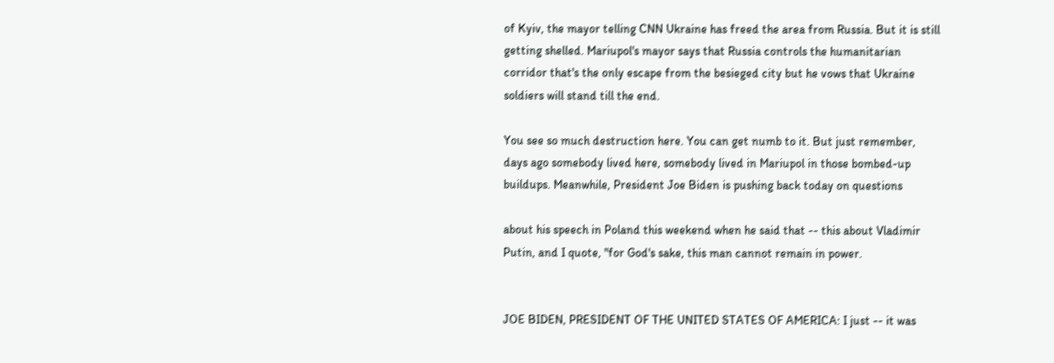of Kyiv, the mayor telling CNN Ukraine has freed the area from Russia. But it is still getting shelled. Mariupol's mayor says that Russia controls the humanitarian corridor that's the only escape from the besieged city but he vows that Ukraine soldiers will stand till the end.

You see so much destruction here. You can get numb to it. But just remember, days ago somebody lived here, somebody lived in Mariupol in those bombed-up buildups. Meanwhile, President Joe Biden is pushing back today on questions

about his speech in Poland this weekend when he said that -- this about Vladimir Putin, and I quote, "for God's sake, this man cannot remain in power.


JOE BIDEN, PRESIDENT OF THE UNITED STATES OF AMERICA: I just -- it was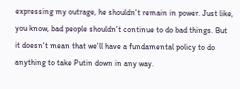expressing my outrage, he shouldn't remain in power. Just like, you know, bad people shouldn't continue to do bad things. But it doesn't mean that we'll have a fundamental policy to do anything to take Putin down in any way.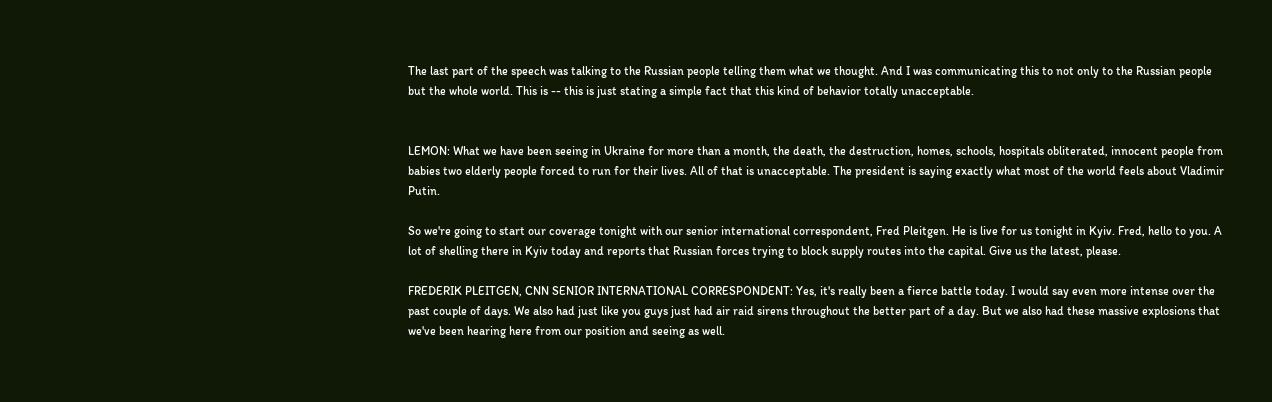The last part of the speech was talking to the Russian people telling them what we thought. And I was communicating this to not only to the Russian people but the whole world. This is -- this is just stating a simple fact that this kind of behavior totally unacceptable.


LEMON: What we have been seeing in Ukraine for more than a month, the death, the destruction, homes, schools, hospitals obliterated, innocent people from babies two elderly people forced to run for their lives. All of that is unacceptable. The president is saying exactly what most of the world feels about Vladimir Putin.

So we're going to start our coverage tonight with our senior international correspondent, Fred Pleitgen. He is live for us tonight in Kyiv. Fred, hello to you. A lot of shelling there in Kyiv today and reports that Russian forces trying to block supply routes into the capital. Give us the latest, please.

FREDERIK PLEITGEN, CNN SENIOR INTERNATIONAL CORRESPONDENT: Yes, it's really been a fierce battle today. I would say even more intense over the past couple of days. We also had just like you guys just had air raid sirens throughout the better part of a day. But we also had these massive explosions that we've been hearing here from our position and seeing as well.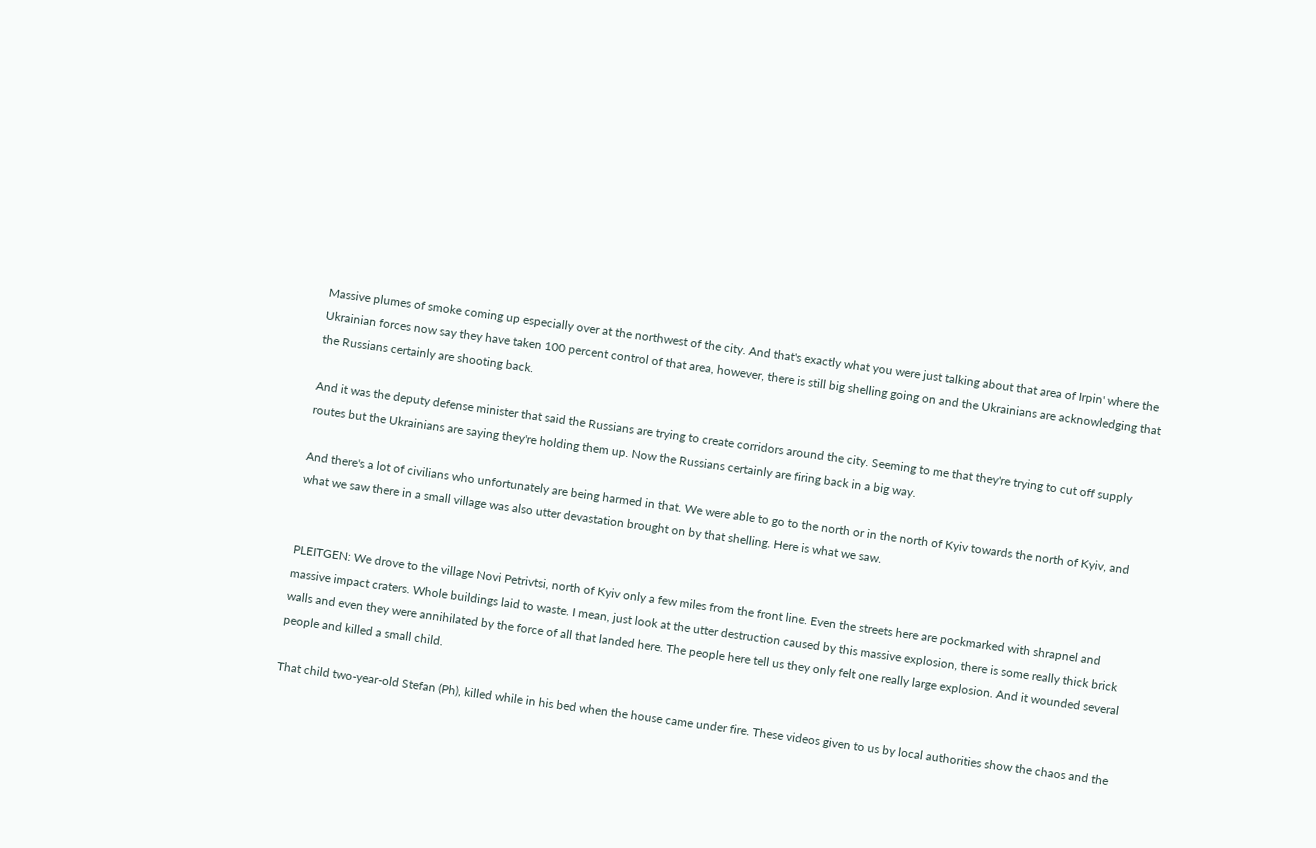Massive plumes of smoke coming up especially over at the northwest of the city. And that's exactly what you were just talking about that area of Irpin' where the Ukrainian forces now say they have taken 100 percent control of that area, however, there is still big shelling going on and the Ukrainians are acknowledging that the Russians certainly are shooting back.

And it was the deputy defense minister that said the Russians are trying to create corridors around the city. Seeming to me that they're trying to cut off supply routes but the Ukrainians are saying they're holding them up. Now the Russians certainly are firing back in a big way.

And there's a lot of civilians who unfortunately are being harmed in that. We were able to go to the north or in the north of Kyiv towards the north of Kyiv, and what we saw there in a small village was also utter devastation brought on by that shelling. Here is what we saw.


PLEITGEN: We drove to the village Novi Petrivtsi, north of Kyiv only a few miles from the front line. Even the streets here are pockmarked with shrapnel and massive impact craters. Whole buildings laid to waste. I mean, just look at the utter destruction caused by this massive explosion, there is some really thick brick walls and even they were annihilated by the force of all that landed here. The people here tell us they only felt one really large explosion. And it wounded several people and killed a small child.

That child two-year-old Stefan (Ph), killed while in his bed when the house came under fire. These videos given to us by local authorities show the chaos and the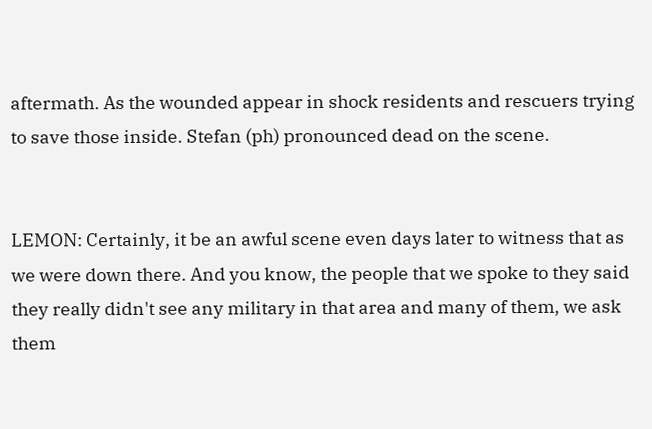aftermath. As the wounded appear in shock residents and rescuers trying to save those inside. Stefan (ph) pronounced dead on the scene.


LEMON: Certainly, it be an awful scene even days later to witness that as we were down there. And you know, the people that we spoke to they said they really didn't see any military in that area and many of them, we ask them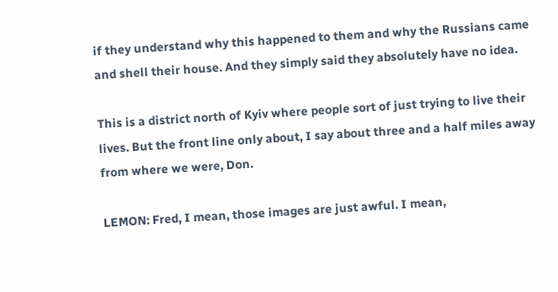if they understand why this happened to them and why the Russians came and shell their house. And they simply said they absolutely have no idea.

This is a district north of Kyiv where people sort of just trying to live their lives. But the front line only about, I say about three and a half miles away from where we were, Don.

LEMON: Fred, I mean, those images are just awful. I mean,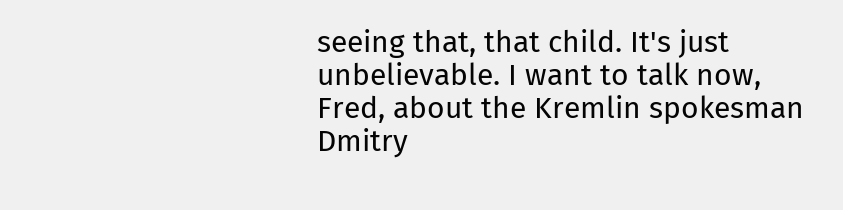seeing that, that child. It's just unbelievable. I want to talk now, Fred, about the Kremlin spokesman Dmitry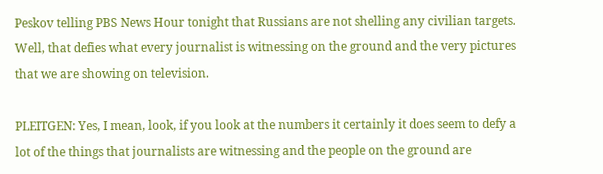Peskov telling PBS News Hour tonight that Russians are not shelling any civilian targets. Well, that defies what every journalist is witnessing on the ground and the very pictures that we are showing on television.

PLEITGEN: Yes, I mean, look, if you look at the numbers it certainly it does seem to defy a lot of the things that journalists are witnessing and the people on the ground are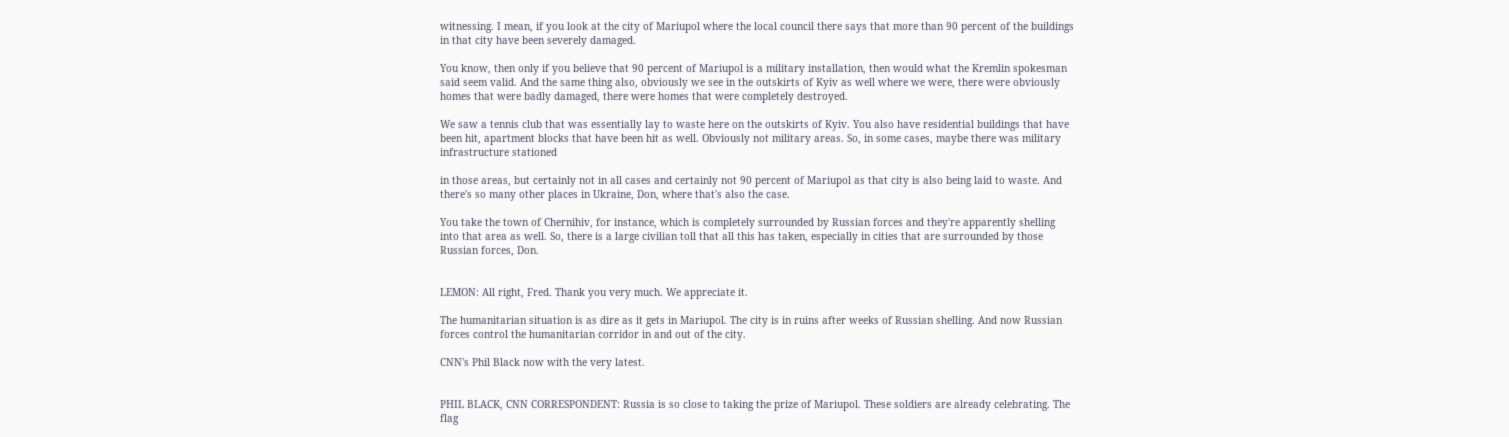witnessing. I mean, if you look at the city of Mariupol where the local council there says that more than 90 percent of the buildings in that city have been severely damaged.

You know, then only if you believe that 90 percent of Mariupol is a military installation, then would what the Kremlin spokesman said seem valid. And the same thing also, obviously we see in the outskirts of Kyiv as well where we were, there were obviously homes that were badly damaged, there were homes that were completely destroyed.

We saw a tennis club that was essentially lay to waste here on the outskirts of Kyiv. You also have residential buildings that have been hit, apartment blocks that have been hit as well. Obviously not military areas. So, in some cases, maybe there was military infrastructure stationed

in those areas, but certainly not in all cases and certainly not 90 percent of Mariupol as that city is also being laid to waste. And there's so many other places in Ukraine, Don, where that's also the case.

You take the town of Chernihiv, for instance, which is completely surrounded by Russian forces and they're apparently shelling into that area as well. So, there is a large civilian toll that all this has taken, especially in cities that are surrounded by those Russian forces, Don.


LEMON: All right, Fred. Thank you very much. We appreciate it.

The humanitarian situation is as dire as it gets in Mariupol. The city is in ruins after weeks of Russian shelling. And now Russian forces control the humanitarian corridor in and out of the city.

CNN's Phil Black now with the very latest.


PHIL BLACK, CNN CORRESPONDENT: Russia is so close to taking the prize of Mariupol. These soldiers are already celebrating. The flag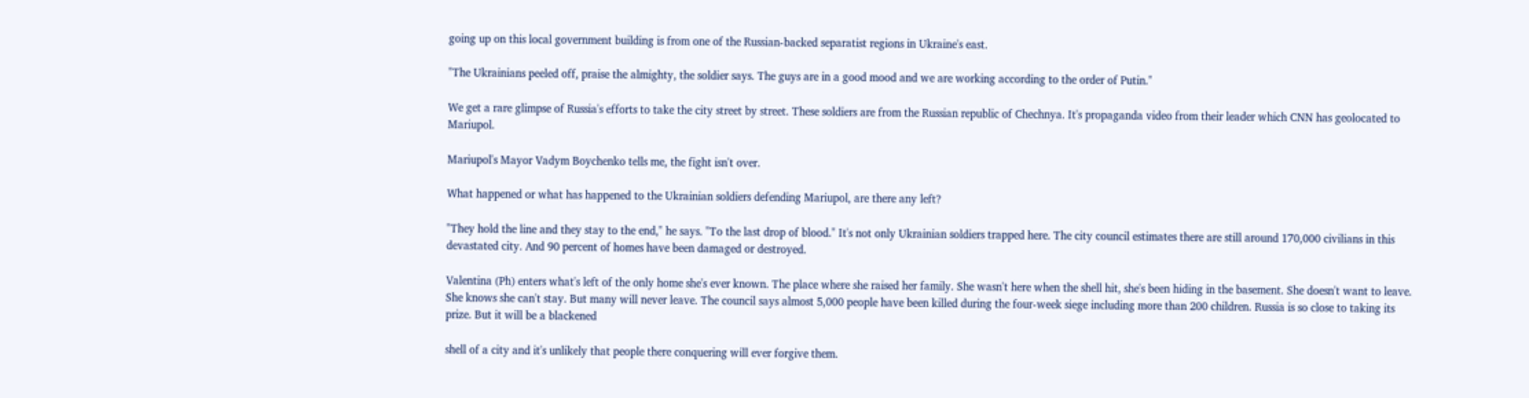going up on this local government building is from one of the Russian-backed separatist regions in Ukraine's east.

"The Ukrainians peeled off, praise the almighty, the soldier says. The guys are in a good mood and we are working according to the order of Putin."

We get a rare glimpse of Russia's efforts to take the city street by street. These soldiers are from the Russian republic of Chechnya. It's propaganda video from their leader which CNN has geolocated to Mariupol.

Mariupol's Mayor Vadym Boychenko tells me, the fight isn't over.

What happened or what has happened to the Ukrainian soldiers defending Mariupol, are there any left?

"They hold the line and they stay to the end," he says. "To the last drop of blood." It's not only Ukrainian soldiers trapped here. The city council estimates there are still around 170,000 civilians in this devastated city. And 90 percent of homes have been damaged or destroyed.

Valentina (Ph) enters what's left of the only home she's ever known. The place where she raised her family. She wasn't here when the shell hit, she's been hiding in the basement. She doesn't want to leave. She knows she can't stay. But many will never leave. The council says almost 5,000 people have been killed during the four-week siege including more than 200 children. Russia is so close to taking its prize. But it will be a blackened

shell of a city and it's unlikely that people there conquering will ever forgive them.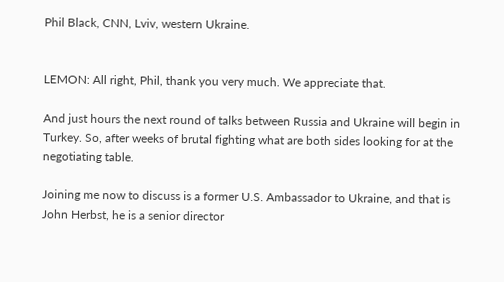Phil Black, CNN, Lviv, western Ukraine.


LEMON: All right, Phil, thank you very much. We appreciate that.

And just hours the next round of talks between Russia and Ukraine will begin in Turkey. So, after weeks of brutal fighting what are both sides looking for at the negotiating table.

Joining me now to discuss is a former U.S. Ambassador to Ukraine, and that is John Herbst, he is a senior director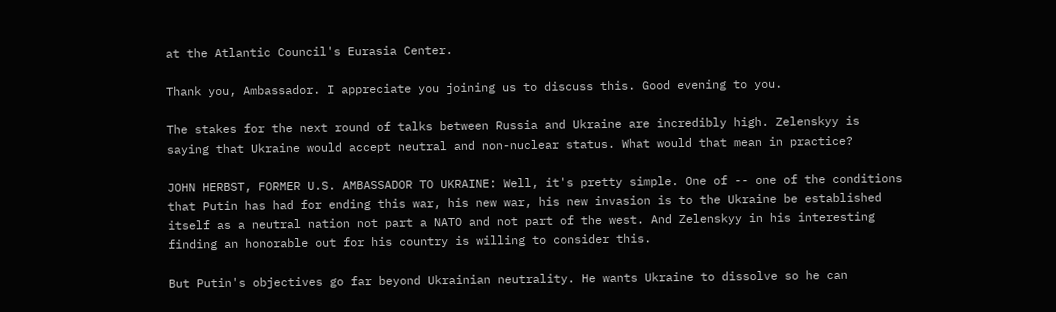at the Atlantic Council's Eurasia Center.

Thank you, Ambassador. I appreciate you joining us to discuss this. Good evening to you.

The stakes for the next round of talks between Russia and Ukraine are incredibly high. Zelenskyy is saying that Ukraine would accept neutral and non-nuclear status. What would that mean in practice?

JOHN HERBST, FORMER U.S. AMBASSADOR TO UKRAINE: Well, it's pretty simple. One of -- one of the conditions that Putin has had for ending this war, his new war, his new invasion is to the Ukraine be established itself as a neutral nation not part a NATO and not part of the west. And Zelenskyy in his interesting finding an honorable out for his country is willing to consider this.

But Putin's objectives go far beyond Ukrainian neutrality. He wants Ukraine to dissolve so he can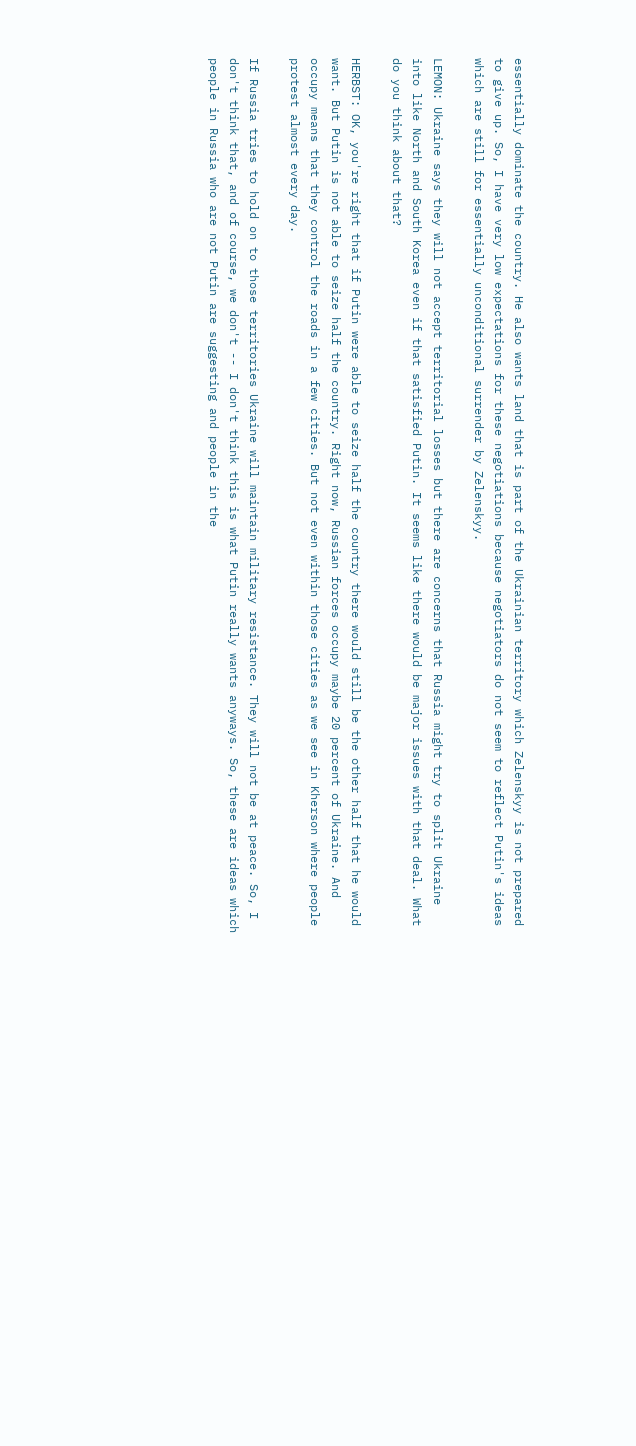essentially dominate the country. He also wants land that is part of the Ukrainian territory which Zelenskyy is not prepared to give up. So, I have very low expectations for these negotiations because negotiators do not seem to reflect Putin's ideas which are still for essentially unconditional surrender by Zelenskyy.

LEMON: Ukraine says they will not accept territorial losses but there are concerns that Russia might try to split Ukraine into like North and South Korea even if that satisfied Putin. It seems like there would be major issues with that deal. What do you think about that?

HERBST: OK, you're right that if Putin were able to seize half the country there would still be the other half that he would want. But Putin is not able to seize half the country. Right now, Russian forces occupy maybe 20 percent of Ukraine. And occupy means that they control the roads in a few cities. But not even within those cities as we see in Kherson where people protest almost every day.

If Russia tries to hold on to those territories Ukraine will maintain military resistance. They will not be at peace. So, I don't think that, and of course, we don't -- I don't think this is what Putin really wants anyways. So, these are ideas which people in Russia who are not Putin are suggesting and people in the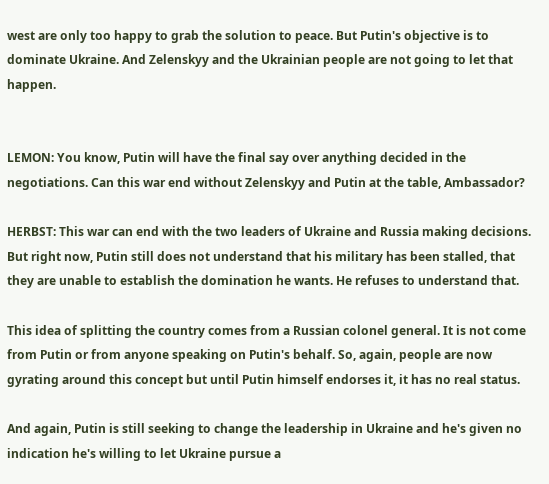west are only too happy to grab the solution to peace. But Putin's objective is to dominate Ukraine. And Zelenskyy and the Ukrainian people are not going to let that happen.


LEMON: You know, Putin will have the final say over anything decided in the negotiations. Can this war end without Zelenskyy and Putin at the table, Ambassador?

HERBST: This war can end with the two leaders of Ukraine and Russia making decisions. But right now, Putin still does not understand that his military has been stalled, that they are unable to establish the domination he wants. He refuses to understand that.

This idea of splitting the country comes from a Russian colonel general. It is not come from Putin or from anyone speaking on Putin's behalf. So, again, people are now gyrating around this concept but until Putin himself endorses it, it has no real status.

And again, Putin is still seeking to change the leadership in Ukraine and he's given no indication he's willing to let Ukraine pursue a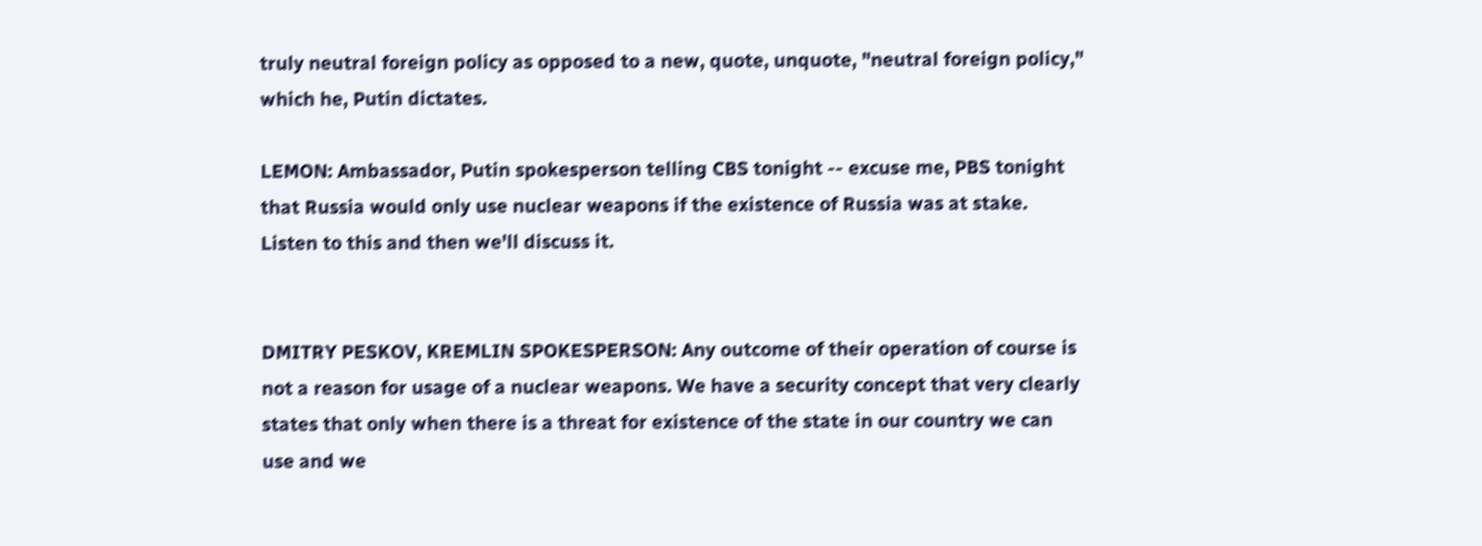truly neutral foreign policy as opposed to a new, quote, unquote, "neutral foreign policy," which he, Putin dictates.

LEMON: Ambassador, Putin spokesperson telling CBS tonight -- excuse me, PBS tonight that Russia would only use nuclear weapons if the existence of Russia was at stake. Listen to this and then we'll discuss it.


DMITRY PESKOV, KREMLIN SPOKESPERSON: Any outcome of their operation of course is not a reason for usage of a nuclear weapons. We have a security concept that very clearly states that only when there is a threat for existence of the state in our country we can use and we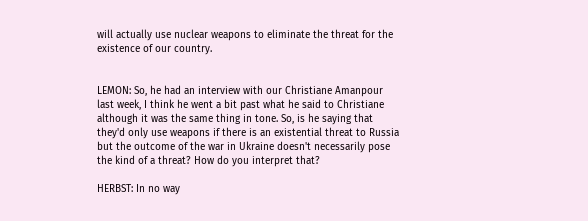will actually use nuclear weapons to eliminate the threat for the existence of our country.


LEMON: So, he had an interview with our Christiane Amanpour last week, I think he went a bit past what he said to Christiane although it was the same thing in tone. So, is he saying that they'd only use weapons if there is an existential threat to Russia but the outcome of the war in Ukraine doesn't necessarily pose the kind of a threat? How do you interpret that?

HERBST: In no way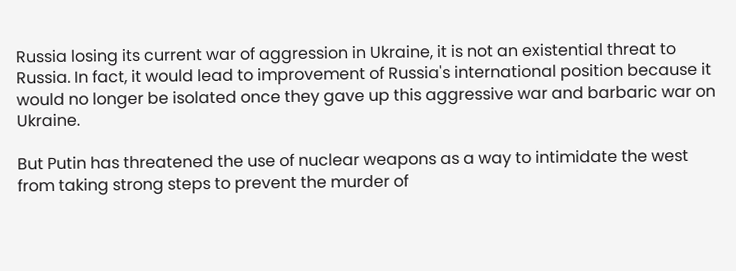Russia losing its current war of aggression in Ukraine, it is not an existential threat to Russia. In fact, it would lead to improvement of Russia's international position because it would no longer be isolated once they gave up this aggressive war and barbaric war on Ukraine.

But Putin has threatened the use of nuclear weapons as a way to intimidate the west from taking strong steps to prevent the murder of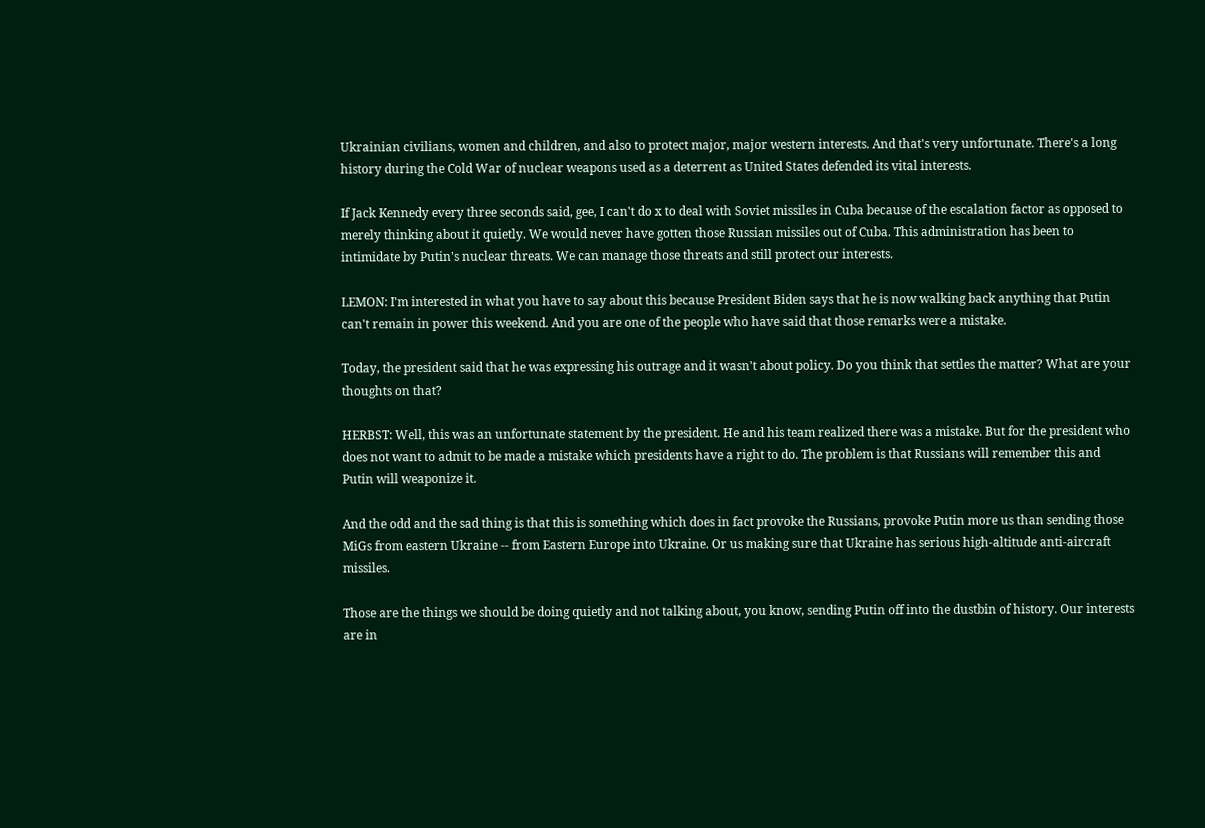Ukrainian civilians, women and children, and also to protect major, major western interests. And that's very unfortunate. There's a long history during the Cold War of nuclear weapons used as a deterrent as United States defended its vital interests.

If Jack Kennedy every three seconds said, gee, I can't do x to deal with Soviet missiles in Cuba because of the escalation factor as opposed to merely thinking about it quietly. We would never have gotten those Russian missiles out of Cuba. This administration has been to intimidate by Putin's nuclear threats. We can manage those threats and still protect our interests.

LEMON: I'm interested in what you have to say about this because President Biden says that he is now walking back anything that Putin can't remain in power this weekend. And you are one of the people who have said that those remarks were a mistake.

Today, the president said that he was expressing his outrage and it wasn't about policy. Do you think that settles the matter? What are your thoughts on that?

HERBST: Well, this was an unfortunate statement by the president. He and his team realized there was a mistake. But for the president who does not want to admit to be made a mistake which presidents have a right to do. The problem is that Russians will remember this and Putin will weaponize it.

And the odd and the sad thing is that this is something which does in fact provoke the Russians, provoke Putin more us than sending those MiGs from eastern Ukraine -- from Eastern Europe into Ukraine. Or us making sure that Ukraine has serious high-altitude anti-aircraft missiles.

Those are the things we should be doing quietly and not talking about, you know, sending Putin off into the dustbin of history. Our interests are in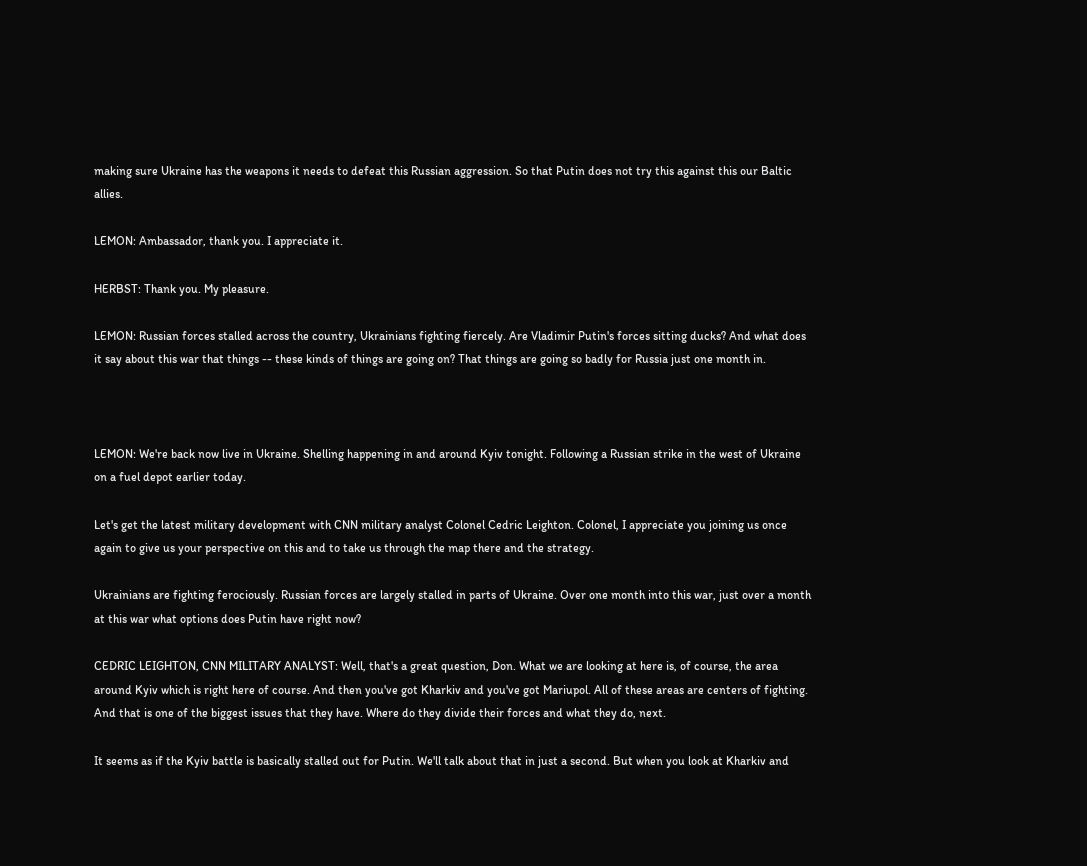making sure Ukraine has the weapons it needs to defeat this Russian aggression. So that Putin does not try this against this our Baltic allies.

LEMON: Ambassador, thank you. I appreciate it.

HERBST: Thank you. My pleasure.

LEMON: Russian forces stalled across the country, Ukrainians fighting fiercely. Are Vladimir Putin's forces sitting ducks? And what does it say about this war that things -- these kinds of things are going on? That things are going so badly for Russia just one month in.



LEMON: We're back now live in Ukraine. Shelling happening in and around Kyiv tonight. Following a Russian strike in the west of Ukraine on a fuel depot earlier today.

Let's get the latest military development with CNN military analyst Colonel Cedric Leighton. Colonel, I appreciate you joining us once again to give us your perspective on this and to take us through the map there and the strategy.

Ukrainians are fighting ferociously. Russian forces are largely stalled in parts of Ukraine. Over one month into this war, just over a month at this war what options does Putin have right now?

CEDRIC LEIGHTON, CNN MILITARY ANALYST: Well, that's a great question, Don. What we are looking at here is, of course, the area around Kyiv which is right here of course. And then you've got Kharkiv and you've got Mariupol. All of these areas are centers of fighting. And that is one of the biggest issues that they have. Where do they divide their forces and what they do, next.

It seems as if the Kyiv battle is basically stalled out for Putin. We'll talk about that in just a second. But when you look at Kharkiv and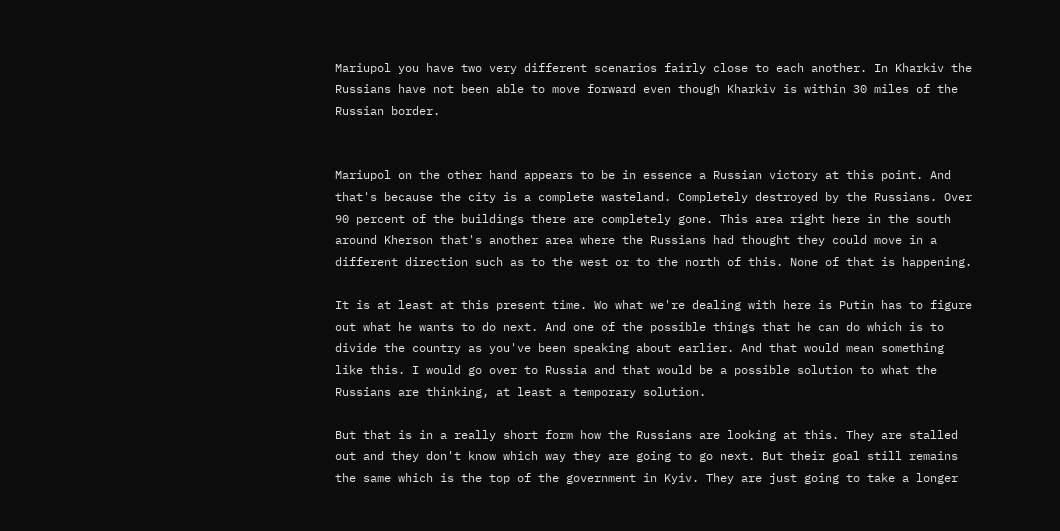Mariupol you have two very different scenarios fairly close to each another. In Kharkiv the Russians have not been able to move forward even though Kharkiv is within 30 miles of the Russian border.


Mariupol on the other hand appears to be in essence a Russian victory at this point. And that's because the city is a complete wasteland. Completely destroyed by the Russians. Over 90 percent of the buildings there are completely gone. This area right here in the south around Kherson that's another area where the Russians had thought they could move in a different direction such as to the west or to the north of this. None of that is happening.

It is at least at this present time. Wo what we're dealing with here is Putin has to figure out what he wants to do next. And one of the possible things that he can do which is to divide the country as you've been speaking about earlier. And that would mean something like this. I would go over to Russia and that would be a possible solution to what the Russians are thinking, at least a temporary solution.

But that is in a really short form how the Russians are looking at this. They are stalled out and they don't know which way they are going to go next. But their goal still remains the same which is the top of the government in Kyiv. They are just going to take a longer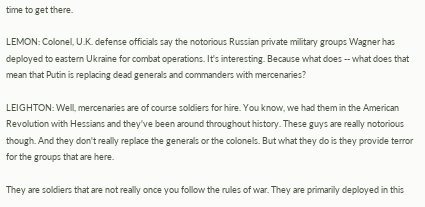time to get there.

LEMON: Colonel, U.K. defense officials say the notorious Russian private military groups Wagner has deployed to eastern Ukraine for combat operations. It's interesting. Because what does -- what does that mean that Putin is replacing dead generals and commanders with mercenaries?

LEIGHTON: Well, mercenaries are of course soldiers for hire. You know, we had them in the American Revolution with Hessians and they've been around throughout history. These guys are really notorious though. And they don't really replace the generals or the colonels. But what they do is they provide terror for the groups that are here.

They are soldiers that are not really once you follow the rules of war. They are primarily deployed in this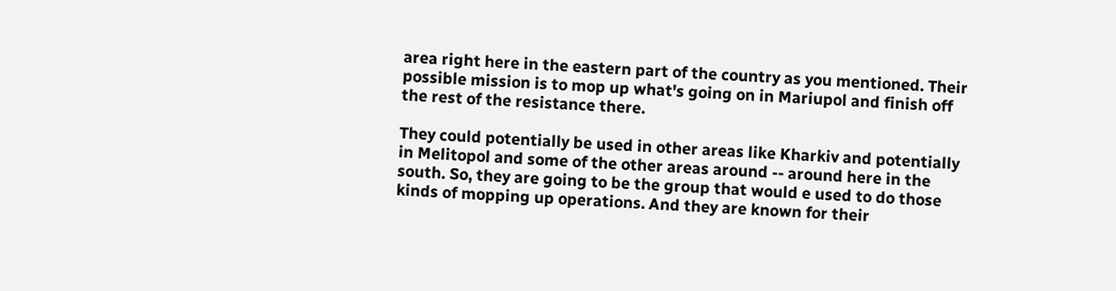area right here in the eastern part of the country as you mentioned. Their possible mission is to mop up what's going on in Mariupol and finish off the rest of the resistance there.

They could potentially be used in other areas like Kharkiv and potentially in Melitopol and some of the other areas around -- around here in the south. So, they are going to be the group that would e used to do those kinds of mopping up operations. And they are known for their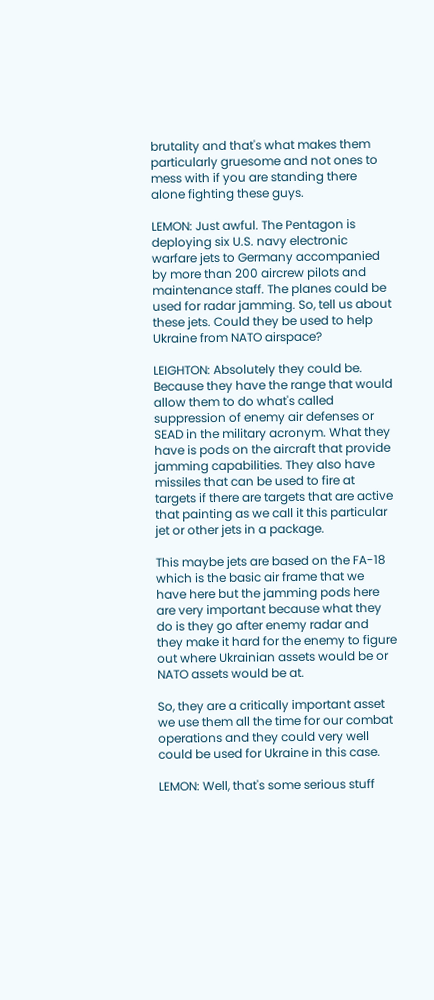brutality and that's what makes them particularly gruesome and not ones to mess with if you are standing there alone fighting these guys.

LEMON: Just awful. The Pentagon is deploying six U.S. navy electronic warfare jets to Germany accompanied by more than 200 aircrew pilots and maintenance staff. The planes could be used for radar jamming. So, tell us about these jets. Could they be used to help Ukraine from NATO airspace?

LEIGHTON: Absolutely they could be. Because they have the range that would allow them to do what's called suppression of enemy air defenses or SEAD in the military acronym. What they have is pods on the aircraft that provide jamming capabilities. They also have missiles that can be used to fire at targets if there are targets that are active that painting as we call it this particular jet or other jets in a package.

This maybe jets are based on the FA-18 which is the basic air frame that we have here but the jamming pods here are very important because what they do is they go after enemy radar and they make it hard for the enemy to figure out where Ukrainian assets would be or NATO assets would be at.

So, they are a critically important asset we use them all the time for our combat operations and they could very well could be used for Ukraine in this case.

LEMON: Well, that's some serious stuff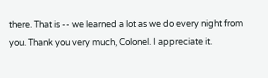there. That is -- we learned a lot as we do every night from you. Thank you very much, Colonel. I appreciate it.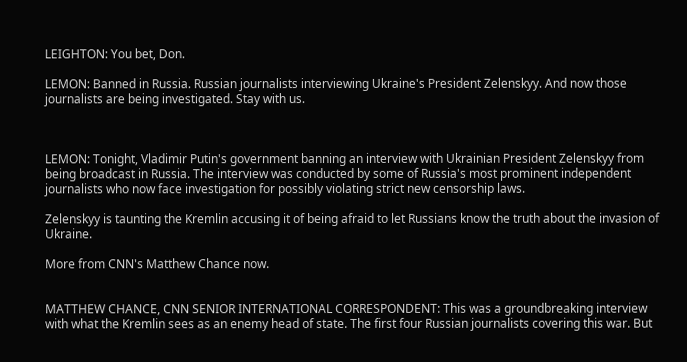LEIGHTON: You bet, Don.

LEMON: Banned in Russia. Russian journalists interviewing Ukraine's President Zelenskyy. And now those journalists are being investigated. Stay with us.



LEMON: Tonight, Vladimir Putin's government banning an interview with Ukrainian President Zelenskyy from being broadcast in Russia. The interview was conducted by some of Russia's most prominent independent journalists who now face investigation for possibly violating strict new censorship laws.

Zelenskyy is taunting the Kremlin accusing it of being afraid to let Russians know the truth about the invasion of Ukraine.

More from CNN's Matthew Chance now.


MATTHEW CHANCE, CNN SENIOR INTERNATIONAL CORRESPONDENT: This was a groundbreaking interview with what the Kremlin sees as an enemy head of state. The first four Russian journalists covering this war. But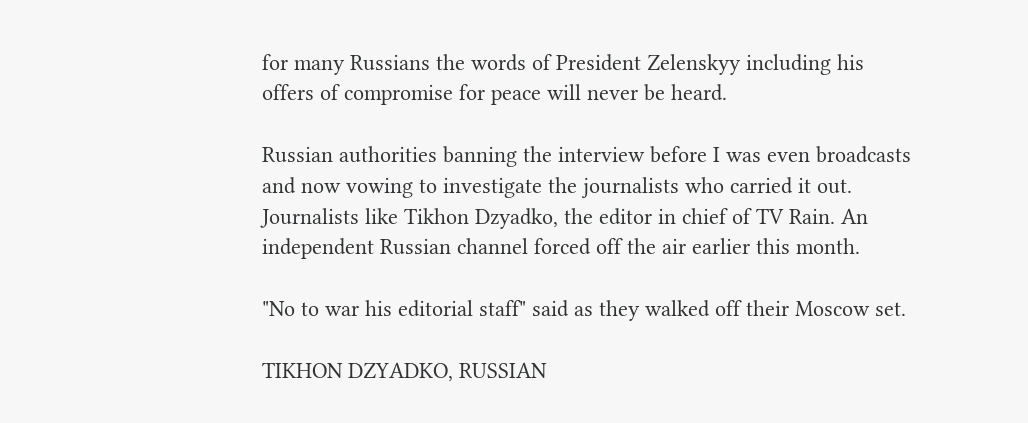for many Russians the words of President Zelenskyy including his offers of compromise for peace will never be heard.

Russian authorities banning the interview before I was even broadcasts and now vowing to investigate the journalists who carried it out. Journalists like Tikhon Dzyadko, the editor in chief of TV Rain. An independent Russian channel forced off the air earlier this month.

"No to war his editorial staff" said as they walked off their Moscow set.

TIKHON DZYADKO, RUSSIAN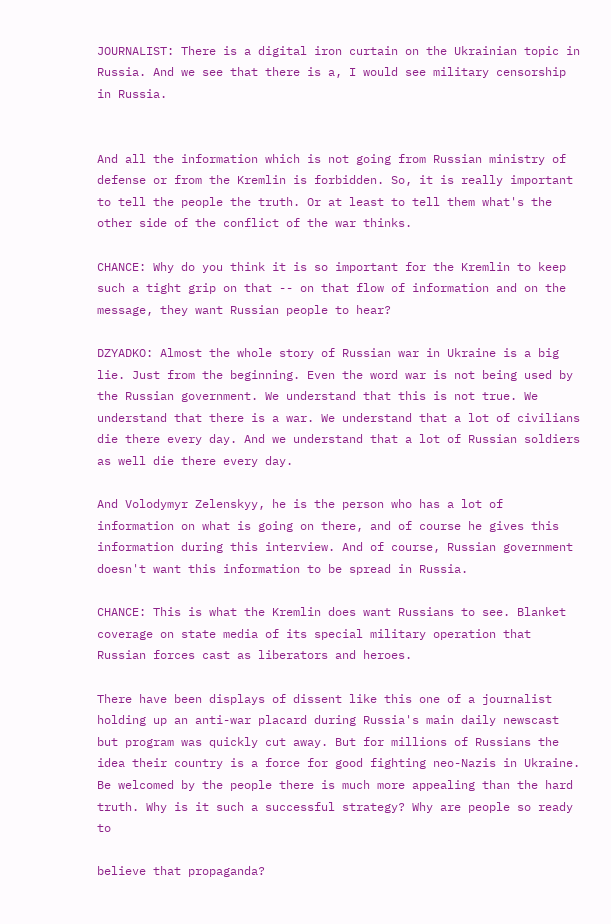JOURNALIST: There is a digital iron curtain on the Ukrainian topic in Russia. And we see that there is a, I would see military censorship in Russia.


And all the information which is not going from Russian ministry of defense or from the Kremlin is forbidden. So, it is really important to tell the people the truth. Or at least to tell them what's the other side of the conflict of the war thinks.

CHANCE: Why do you think it is so important for the Kremlin to keep such a tight grip on that -- on that flow of information and on the message, they want Russian people to hear?

DZYADKO: Almost the whole story of Russian war in Ukraine is a big lie. Just from the beginning. Even the word war is not being used by the Russian government. We understand that this is not true. We understand that there is a war. We understand that a lot of civilians die there every day. And we understand that a lot of Russian soldiers as well die there every day.

And Volodymyr Zelenskyy, he is the person who has a lot of information on what is going on there, and of course he gives this information during this interview. And of course, Russian government doesn't want this information to be spread in Russia.

CHANCE: This is what the Kremlin does want Russians to see. Blanket coverage on state media of its special military operation that Russian forces cast as liberators and heroes.

There have been displays of dissent like this one of a journalist holding up an anti-war placard during Russia's main daily newscast but program was quickly cut away. But for millions of Russians the idea their country is a force for good fighting neo-Nazis in Ukraine. Be welcomed by the people there is much more appealing than the hard truth. Why is it such a successful strategy? Why are people so ready to

believe that propaganda?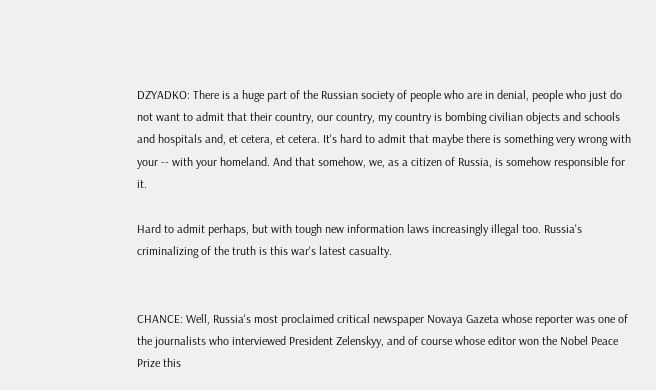DZYADKO: There is a huge part of the Russian society of people who are in denial, people who just do not want to admit that their country, our country, my country is bombing civilian objects and schools and hospitals and, et cetera, et cetera. It's hard to admit that maybe there is something very wrong with your -- with your homeland. And that somehow, we, as a citizen of Russia, is somehow responsible for it.

Hard to admit perhaps, but with tough new information laws increasingly illegal too. Russia's criminalizing of the truth is this war's latest casualty.


CHANCE: Well, Russia's most proclaimed critical newspaper Novaya Gazeta whose reporter was one of the journalists who interviewed President Zelenskyy, and of course whose editor won the Nobel Peace Prize this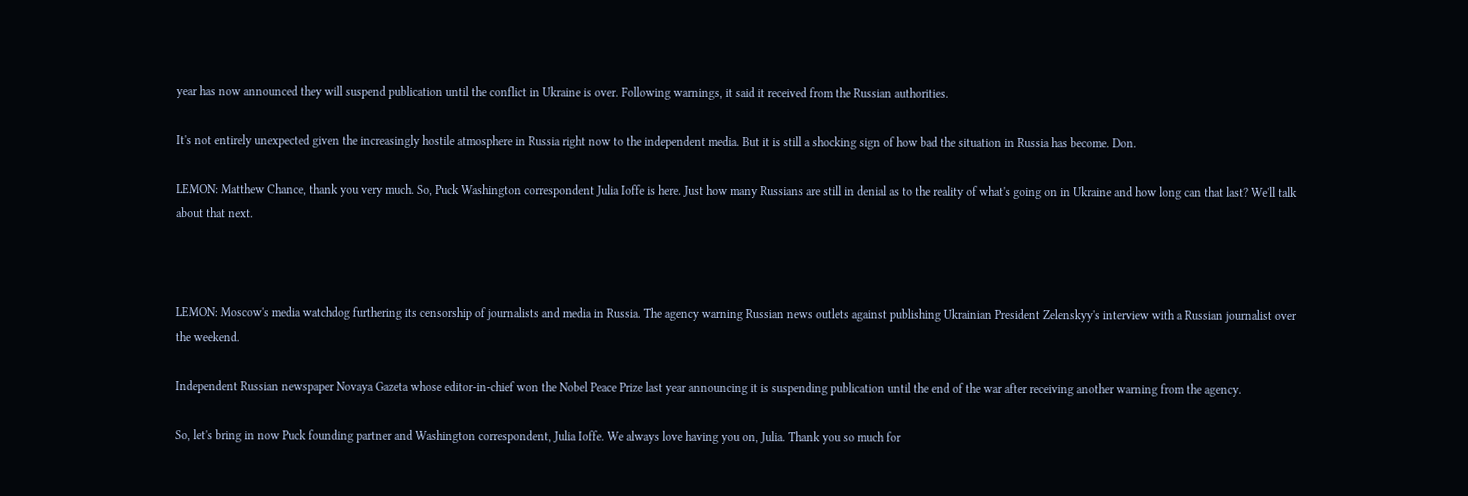year has now announced they will suspend publication until the conflict in Ukraine is over. Following warnings, it said it received from the Russian authorities.

It's not entirely unexpected given the increasingly hostile atmosphere in Russia right now to the independent media. But it is still a shocking sign of how bad the situation in Russia has become. Don.

LEMON: Matthew Chance, thank you very much. So, Puck Washington correspondent Julia Ioffe is here. Just how many Russians are still in denial as to the reality of what's going on in Ukraine and how long can that last? We'll talk about that next.



LEMON: Moscow's media watchdog furthering its censorship of journalists and media in Russia. The agency warning Russian news outlets against publishing Ukrainian President Zelenskyy's interview with a Russian journalist over the weekend.

Independent Russian newspaper Novaya Gazeta whose editor-in-chief won the Nobel Peace Prize last year announcing it is suspending publication until the end of the war after receiving another warning from the agency.

So, let's bring in now Puck founding partner and Washington correspondent, Julia Ioffe. We always love having you on, Julia. Thank you so much for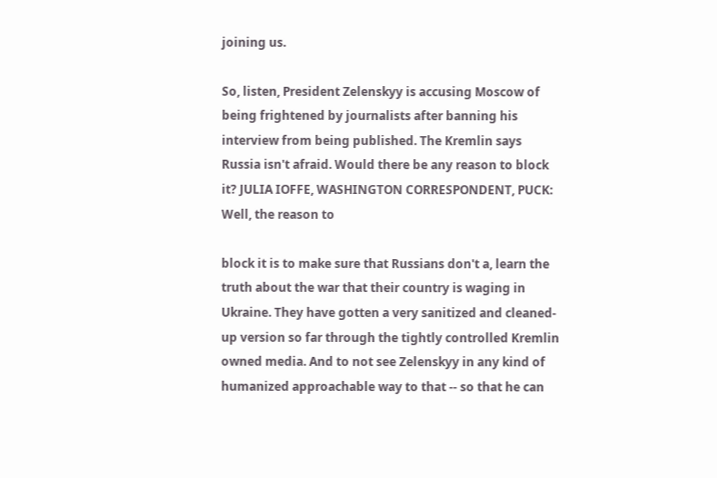joining us.

So, listen, President Zelenskyy is accusing Moscow of being frightened by journalists after banning his interview from being published. The Kremlin says Russia isn't afraid. Would there be any reason to block it? JULIA IOFFE, WASHINGTON CORRESPONDENT, PUCK: Well, the reason to

block it is to make sure that Russians don't a, learn the truth about the war that their country is waging in Ukraine. They have gotten a very sanitized and cleaned-up version so far through the tightly controlled Kremlin owned media. And to not see Zelenskyy in any kind of humanized approachable way to that -- so that he can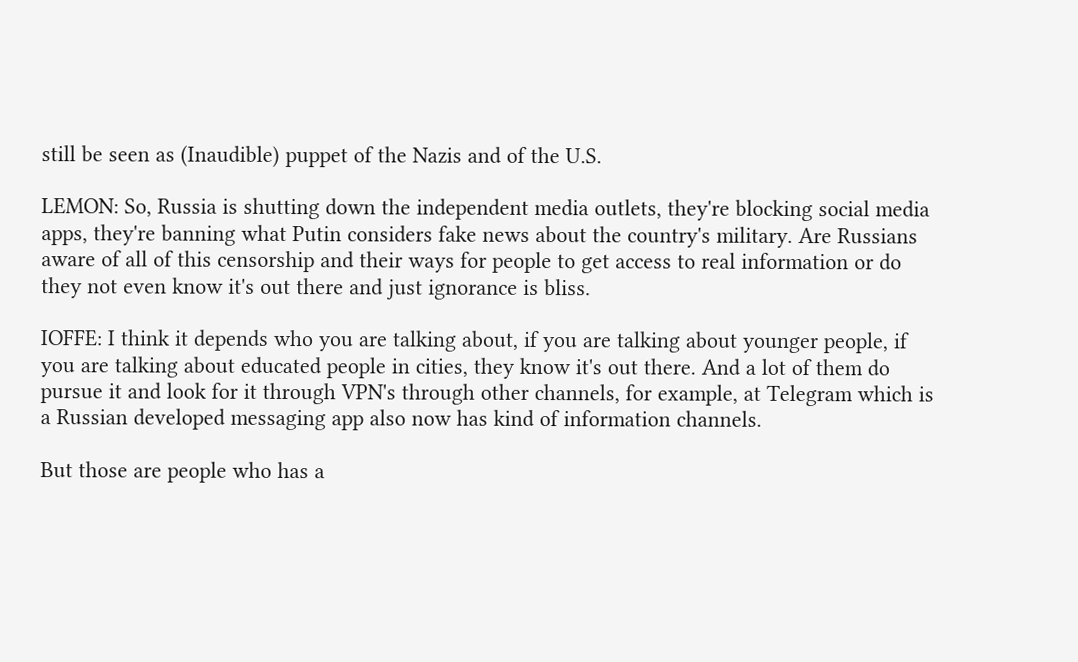still be seen as (Inaudible) puppet of the Nazis and of the U.S.

LEMON: So, Russia is shutting down the independent media outlets, they're blocking social media apps, they're banning what Putin considers fake news about the country's military. Are Russians aware of all of this censorship and their ways for people to get access to real information or do they not even know it's out there and just ignorance is bliss.

IOFFE: I think it depends who you are talking about, if you are talking about younger people, if you are talking about educated people in cities, they know it's out there. And a lot of them do pursue it and look for it through VPN's through other channels, for example, at Telegram which is a Russian developed messaging app also now has kind of information channels.

But those are people who has a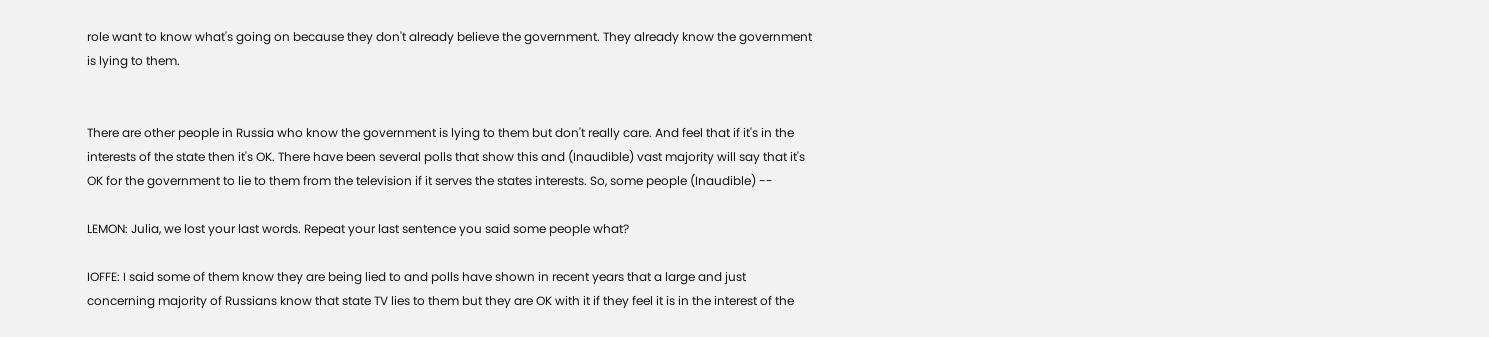role want to know what's going on because they don't already believe the government. They already know the government is lying to them.


There are other people in Russia who know the government is lying to them but don't really care. And feel that if it's in the interests of the state then it's OK. There have been several polls that show this and (Inaudible) vast majority will say that it's OK for the government to lie to them from the television if it serves the states interests. So, some people (Inaudible) --

LEMON: Julia, we lost your last words. Repeat your last sentence you said some people what?

IOFFE: I said some of them know they are being lied to and polls have shown in recent years that a large and just concerning majority of Russians know that state TV lies to them but they are OK with it if they feel it is in the interest of the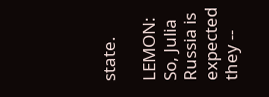state.

LEMON: So, Julia Russia is expected they --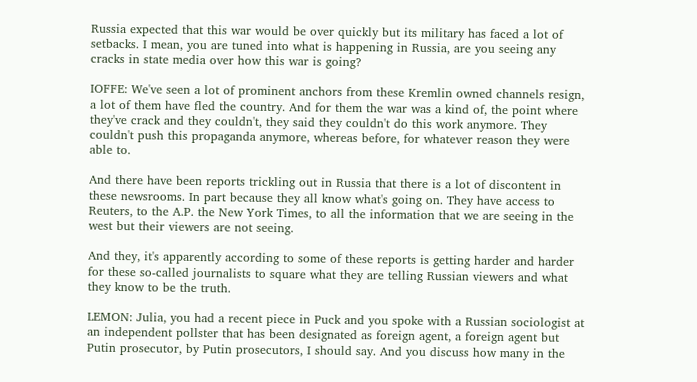Russia expected that this war would be over quickly but its military has faced a lot of setbacks. I mean, you are tuned into what is happening in Russia, are you seeing any cracks in state media over how this war is going?

IOFFE: We've seen a lot of prominent anchors from these Kremlin owned channels resign, a lot of them have fled the country. And for them the war was a kind of, the point where they've crack and they couldn't, they said they couldn't do this work anymore. They couldn't push this propaganda anymore, whereas before, for whatever reason they were able to.

And there have been reports trickling out in Russia that there is a lot of discontent in these newsrooms. In part because they all know what's going on. They have access to Reuters, to the A.P. the New York Times, to all the information that we are seeing in the west but their viewers are not seeing.

And they, it's apparently according to some of these reports is getting harder and harder for these so-called journalists to square what they are telling Russian viewers and what they know to be the truth.

LEMON: Julia, you had a recent piece in Puck and you spoke with a Russian sociologist at an independent pollster that has been designated as foreign agent, a foreign agent but Putin prosecutor, by Putin prosecutors, I should say. And you discuss how many in the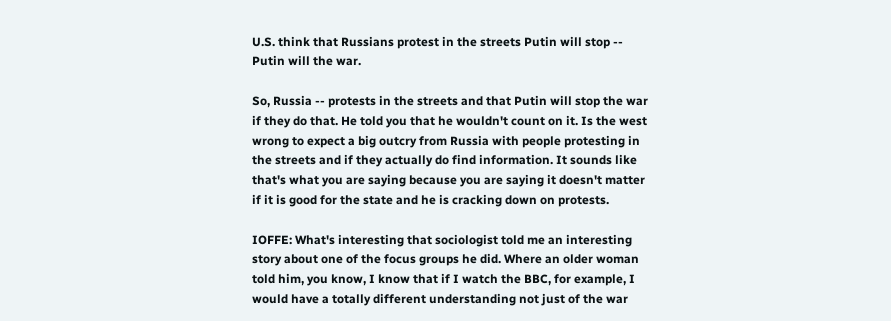U.S. think that Russians protest in the streets Putin will stop -- Putin will the war.

So, Russia -- protests in the streets and that Putin will stop the war if they do that. He told you that he wouldn't count on it. Is the west wrong to expect a big outcry from Russia with people protesting in the streets and if they actually do find information. It sounds like that's what you are saying because you are saying it doesn't matter if it is good for the state and he is cracking down on protests.

IOFFE: What's interesting that sociologist told me an interesting story about one of the focus groups he did. Where an older woman told him, you know, I know that if I watch the BBC, for example, I would have a totally different understanding not just of the war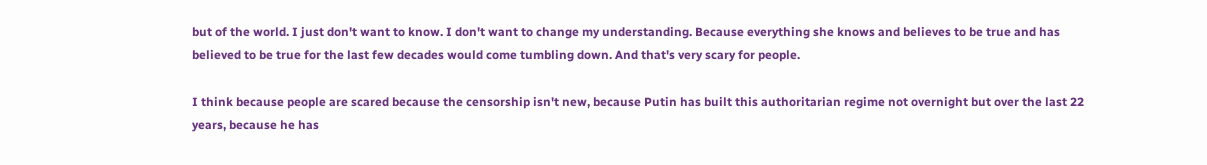but of the world. I just don't want to know. I don't want to change my understanding. Because everything she knows and believes to be true and has believed to be true for the last few decades would come tumbling down. And that's very scary for people.

I think because people are scared because the censorship isn't new, because Putin has built this authoritarian regime not overnight but over the last 22 years, because he has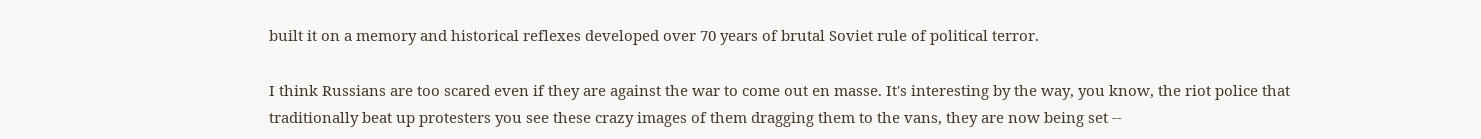built it on a memory and historical reflexes developed over 70 years of brutal Soviet rule of political terror.

I think Russians are too scared even if they are against the war to come out en masse. It's interesting by the way, you know, the riot police that traditionally beat up protesters you see these crazy images of them dragging them to the vans, they are now being set --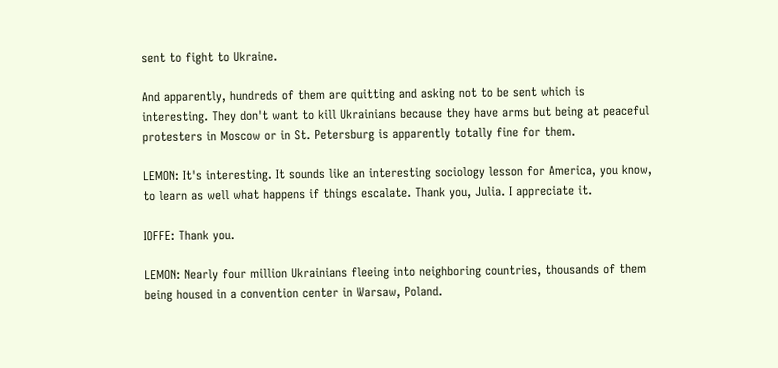sent to fight to Ukraine.

And apparently, hundreds of them are quitting and asking not to be sent which is interesting. They don't want to kill Ukrainians because they have arms but being at peaceful protesters in Moscow or in St. Petersburg is apparently totally fine for them.

LEMON: It's interesting. It sounds like an interesting sociology lesson for America, you know, to learn as well what happens if things escalate. Thank you, Julia. I appreciate it.

IOFFE: Thank you.

LEMON: Nearly four million Ukrainians fleeing into neighboring countries, thousands of them being housed in a convention center in Warsaw, Poland.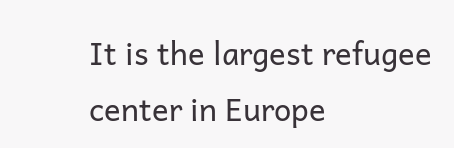It is the largest refugee center in Europe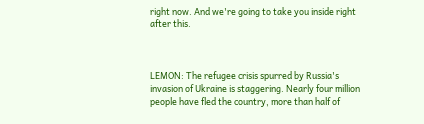right now. And we're going to take you inside right after this.



LEMON: The refugee crisis spurred by Russia's invasion of Ukraine is staggering. Nearly four million people have fled the country, more than half of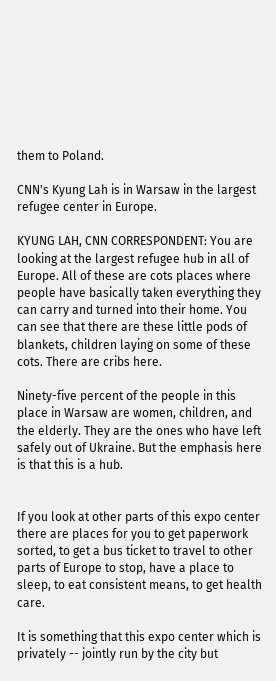them to Poland.

CNN's Kyung Lah is in Warsaw in the largest refugee center in Europe.

KYUNG LAH, CNN CORRESPONDENT: You are looking at the largest refugee hub in all of Europe. All of these are cots places where people have basically taken everything they can carry and turned into their home. You can see that there are these little pods of blankets, children laying on some of these cots. There are cribs here.

Ninety-five percent of the people in this place in Warsaw are women, children, and the elderly. They are the ones who have left safely out of Ukraine. But the emphasis here is that this is a hub.


If you look at other parts of this expo center there are places for you to get paperwork sorted, to get a bus ticket to travel to other parts of Europe to stop, have a place to sleep, to eat consistent means, to get health care.

It is something that this expo center which is privately -- jointly run by the city but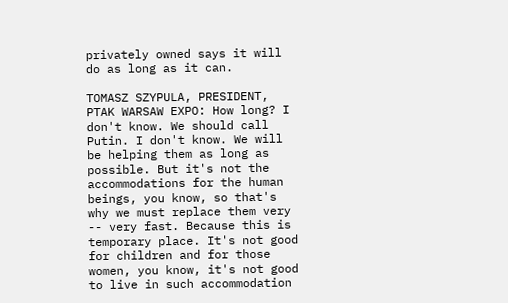privately owned says it will do as long as it can.

TOMASZ SZYPULA, PRESIDENT, PTAK WARSAW EXPO: How long? I don't know. We should call Putin. I don't know. We will be helping them as long as possible. But it's not the accommodations for the human beings, you know, so that's why we must replace them very -- very fast. Because this is temporary place. It's not good for children and for those women, you know, it's not good to live in such accommodation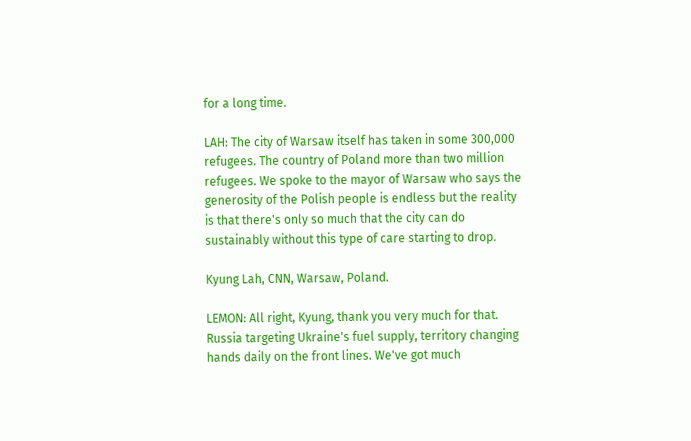for a long time.

LAH: The city of Warsaw itself has taken in some 300,000 refugees. The country of Poland more than two million refugees. We spoke to the mayor of Warsaw who says the generosity of the Polish people is endless but the reality is that there's only so much that the city can do sustainably without this type of care starting to drop.

Kyung Lah, CNN, Warsaw, Poland.

LEMON: All right, Kyung, thank you very much for that. Russia targeting Ukraine's fuel supply, territory changing hands daily on the front lines. We've got much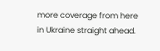more coverage from here in Ukraine straight ahead.